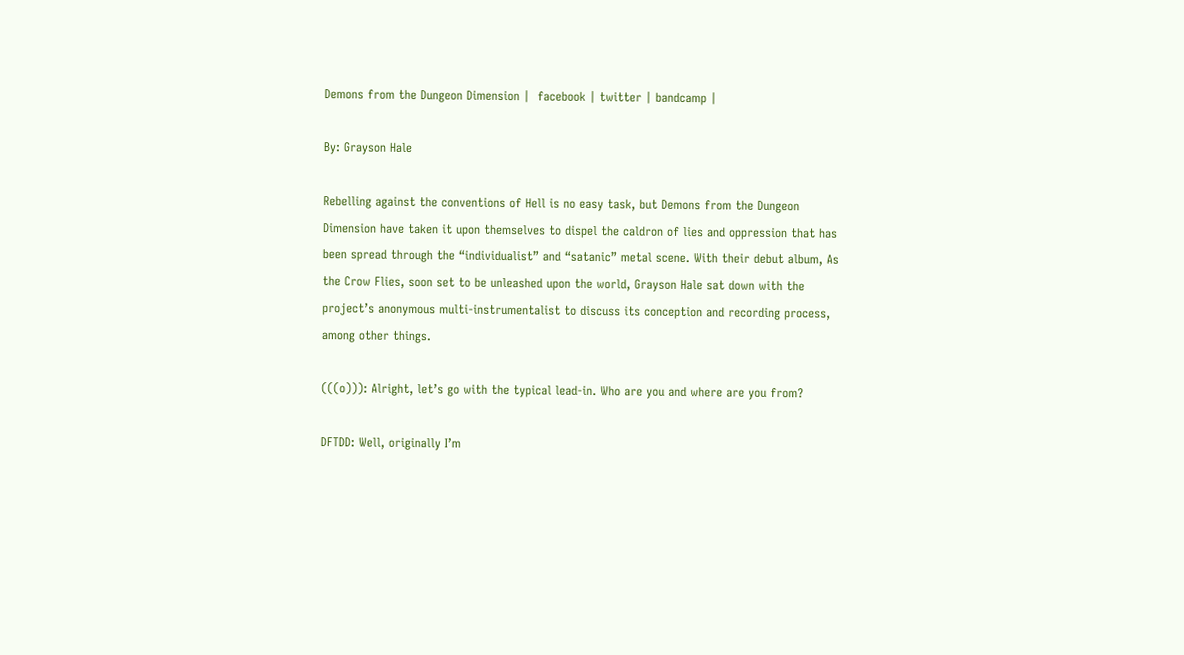Demons from the Dungeon Dimension |  facebook | twitter | bandcamp |

By: Grayson Hale

Rebelling against the conventions of Hell is no easy task, but Demons from the Dungeon Dimension have taken it upon themselves to dispel the caldron of lies and oppression that has been spread through the “individualist” and “satanic” metal scene. With their debut album, As the Crow Flies, soon set to be unleashed upon the world, Grayson Hale sat down with the project’s anonymous multi-instrumentalist to discuss its conception and recording process, among other things.

(((o))): Alright, let’s go with the typical lead-in. Who are you and where are you from?

DFTDD: Well, originally I’m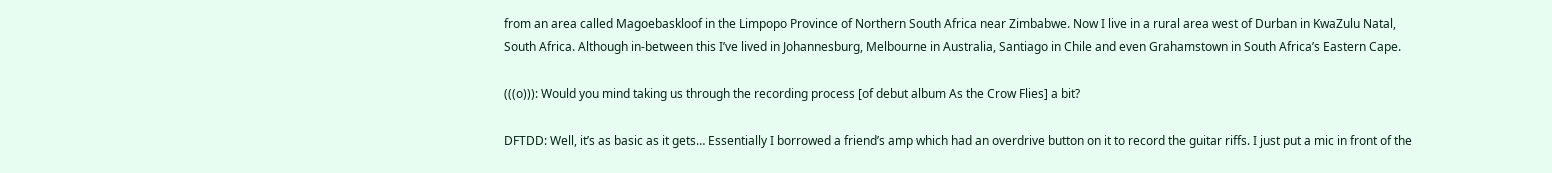from an area called Magoebaskloof in the Limpopo Province of Northern South Africa near Zimbabwe. Now I live in a rural area west of Durban in KwaZulu Natal, South Africa. Although in-between this I’ve lived in Johannesburg, Melbourne in Australia, Santiago in Chile and even Grahamstown in South Africa’s Eastern Cape.

(((o))): Would you mind taking us through the recording process [of debut album As the Crow Flies] a bit?

DFTDD: Well, it’s as basic as it gets… Essentially I borrowed a friend’s amp which had an overdrive button on it to record the guitar riffs. I just put a mic in front of the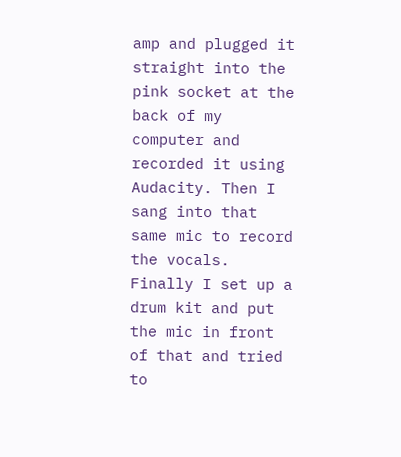amp and plugged it straight into the pink socket at the back of my computer and recorded it using Audacity. Then I sang into that same mic to record the vocals. Finally I set up a drum kit and put the mic in front of that and tried to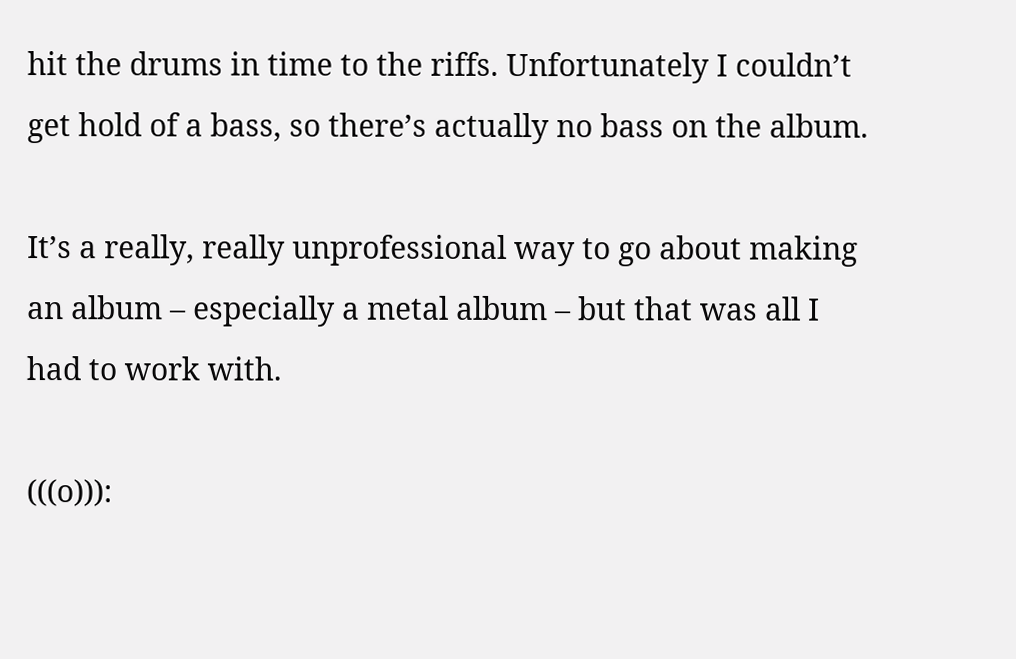hit the drums in time to the riffs. Unfortunately I couldn’t get hold of a bass, so there’s actually no bass on the album.

It’s a really, really unprofessional way to go about making an album – especially a metal album – but that was all I had to work with.

(((o))):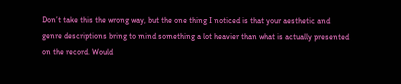Don’t take this the wrong way, but the one thing I noticed is that your aesthetic and genre descriptions bring to mind something a lot heavier than what is actually presented on the record. Would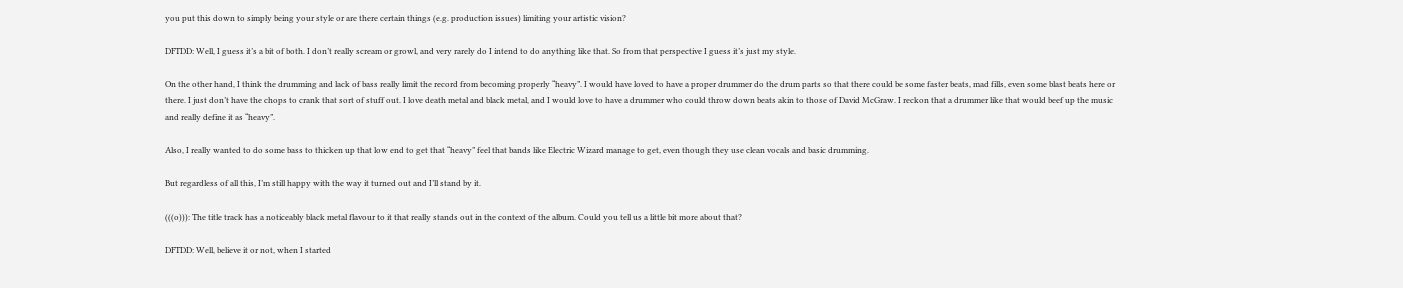you put this down to simply being your style or are there certain things (e.g. production issues) limiting your artistic vision?

DFTDD: Well, I guess it’s a bit of both. I don’t really scream or growl, and very rarely do I intend to do anything like that. So from that perspective I guess it’s just my style.

On the other hand, I think the drumming and lack of bass really limit the record from becoming properly “heavy”. I would have loved to have a proper drummer do the drum parts so that there could be some faster beats, mad fills, even some blast beats here or there. I just don’t have the chops to crank that sort of stuff out. I love death metal and black metal, and I would love to have a drummer who could throw down beats akin to those of David McGraw. I reckon that a drummer like that would beef up the music and really define it as “heavy”.

Also, I really wanted to do some bass to thicken up that low end to get that “heavy” feel that bands like Electric Wizard manage to get, even though they use clean vocals and basic drumming.

But regardless of all this, I’m still happy with the way it turned out and I’ll stand by it.

(((o))): The title track has a noticeably black metal flavour to it that really stands out in the context of the album. Could you tell us a little bit more about that?

DFTDD: Well, believe it or not, when I started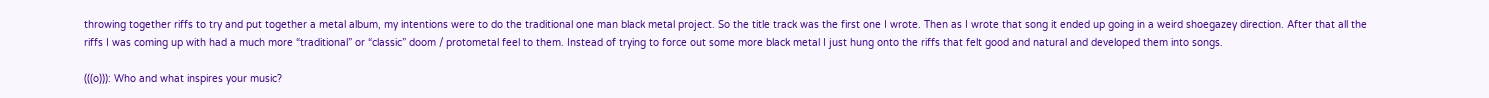throwing together riffs to try and put together a metal album, my intentions were to do the traditional one man black metal project. So the title track was the first one I wrote. Then as I wrote that song it ended up going in a weird shoegazey direction. After that all the riffs I was coming up with had a much more “traditional” or “classic” doom / protometal feel to them. Instead of trying to force out some more black metal I just hung onto the riffs that felt good and natural and developed them into songs.

(((o))): Who and what inspires your music?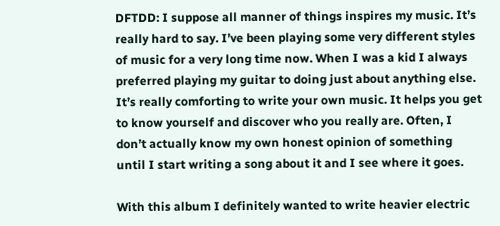DFTDD: I suppose all manner of things inspires my music. It’s really hard to say. I’ve been playing some very different styles of music for a very long time now. When I was a kid I always preferred playing my guitar to doing just about anything else. It’s really comforting to write your own music. It helps you get to know yourself and discover who you really are. Often, I don’t actually know my own honest opinion of something until I start writing a song about it and I see where it goes.

With this album I definitely wanted to write heavier electric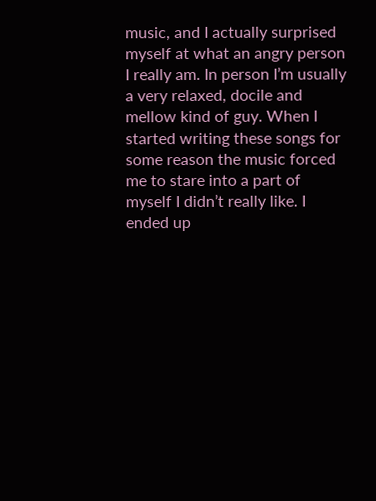music, and I actually surprised myself at what an angry person I really am. In person I’m usually a very relaxed, docile and mellow kind of guy. When I started writing these songs for some reason the music forced me to stare into a part of myself I didn’t really like. I ended up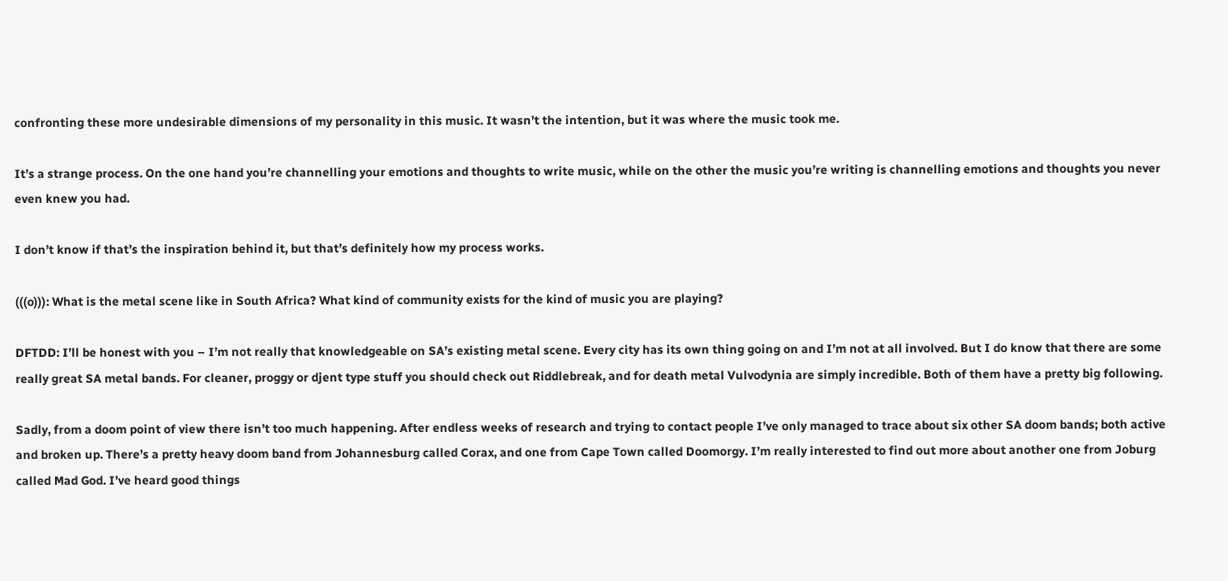confronting these more undesirable dimensions of my personality in this music. It wasn’t the intention, but it was where the music took me.

It’s a strange process. On the one hand you’re channelling your emotions and thoughts to write music, while on the other the music you’re writing is channelling emotions and thoughts you never even knew you had.

I don’t know if that’s the inspiration behind it, but that’s definitely how my process works.

(((o))): What is the metal scene like in South Africa? What kind of community exists for the kind of music you are playing?

DFTDD: I’ll be honest with you – I’m not really that knowledgeable on SA’s existing metal scene. Every city has its own thing going on and I’m not at all involved. But I do know that there are some really great SA metal bands. For cleaner, proggy or djent type stuff you should check out Riddlebreak, and for death metal Vulvodynia are simply incredible. Both of them have a pretty big following.

Sadly, from a doom point of view there isn’t too much happening. After endless weeks of research and trying to contact people I’ve only managed to trace about six other SA doom bands; both active and broken up. There’s a pretty heavy doom band from Johannesburg called Corax, and one from Cape Town called Doomorgy. I’m really interested to find out more about another one from Joburg called Mad God. I’ve heard good things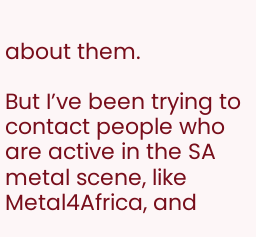about them.

But I’ve been trying to contact people who are active in the SA metal scene, like Metal4Africa, and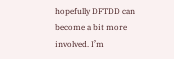hopefully DFTDD can become a bit more involved. I’m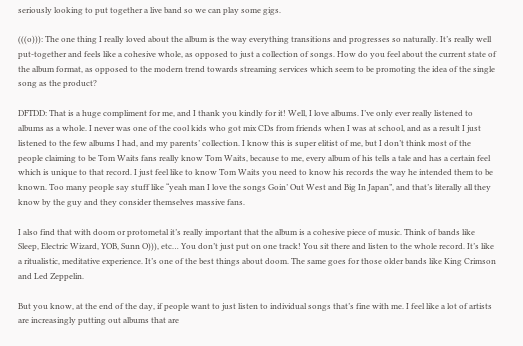seriously looking to put together a live band so we can play some gigs.

(((o))): The one thing I really loved about the album is the way everything transitions and progresses so naturally. It’s really well put-together and feels like a cohesive whole, as opposed to just a collection of songs. How do you feel about the current state of the album format, as opposed to the modern trend towards streaming services which seem to be promoting the idea of the single song as the product?

DFTDD: That is a huge compliment for me, and I thank you kindly for it! Well, I love albums. I’ve only ever really listened to albums as a whole. I never was one of the cool kids who got mix CDs from friends when I was at school, and as a result I just listened to the few albums I had, and my parents’ collection. I know this is super elitist of me, but I don’t think most of the people claiming to be Tom Waits fans really know Tom Waits, because to me, every album of his tells a tale and has a certain feel which is unique to that record. I just feel like to know Tom Waits you need to know his records the way he intended them to be known. Too many people say stuff like “yeah man I love the songs Goin’ Out West and Big In Japan”, and that’s literally all they know by the guy and they consider themselves massive fans.

I also find that with doom or protometal it’s really important that the album is a cohesive piece of music. Think of bands like Sleep, Electric Wizard, YOB, Sunn O))), etc… You don’t just put on one track! You sit there and listen to the whole record. It’s like a ritualistic, meditative experience. It’s one of the best things about doom. The same goes for those older bands like King Crimson and Led Zeppelin.

But you know, at the end of the day, if people want to just listen to individual songs that’s fine with me. I feel like a lot of artists are increasingly putting out albums that are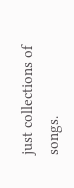just collections of songs.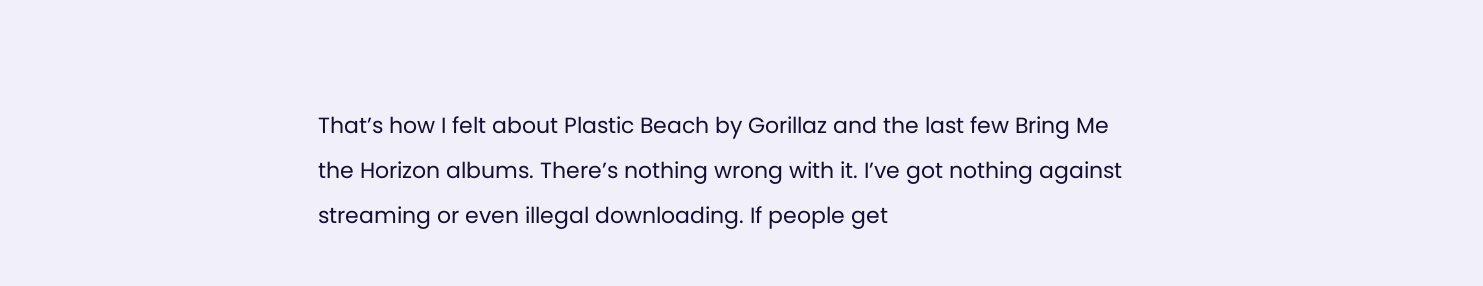That’s how I felt about Plastic Beach by Gorillaz and the last few Bring Me the Horizon albums. There’s nothing wrong with it. I’ve got nothing against streaming or even illegal downloading. If people get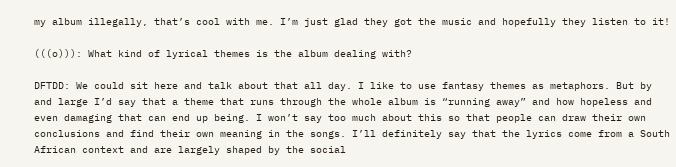my album illegally, that’s cool with me. I’m just glad they got the music and hopefully they listen to it!

(((o))): What kind of lyrical themes is the album dealing with?

DFTDD: We could sit here and talk about that all day. I like to use fantasy themes as metaphors. But by and large I’d say that a theme that runs through the whole album is “running away” and how hopeless and even damaging that can end up being. I won’t say too much about this so that people can draw their own conclusions and find their own meaning in the songs. I’ll definitely say that the lyrics come from a South African context and are largely shaped by the social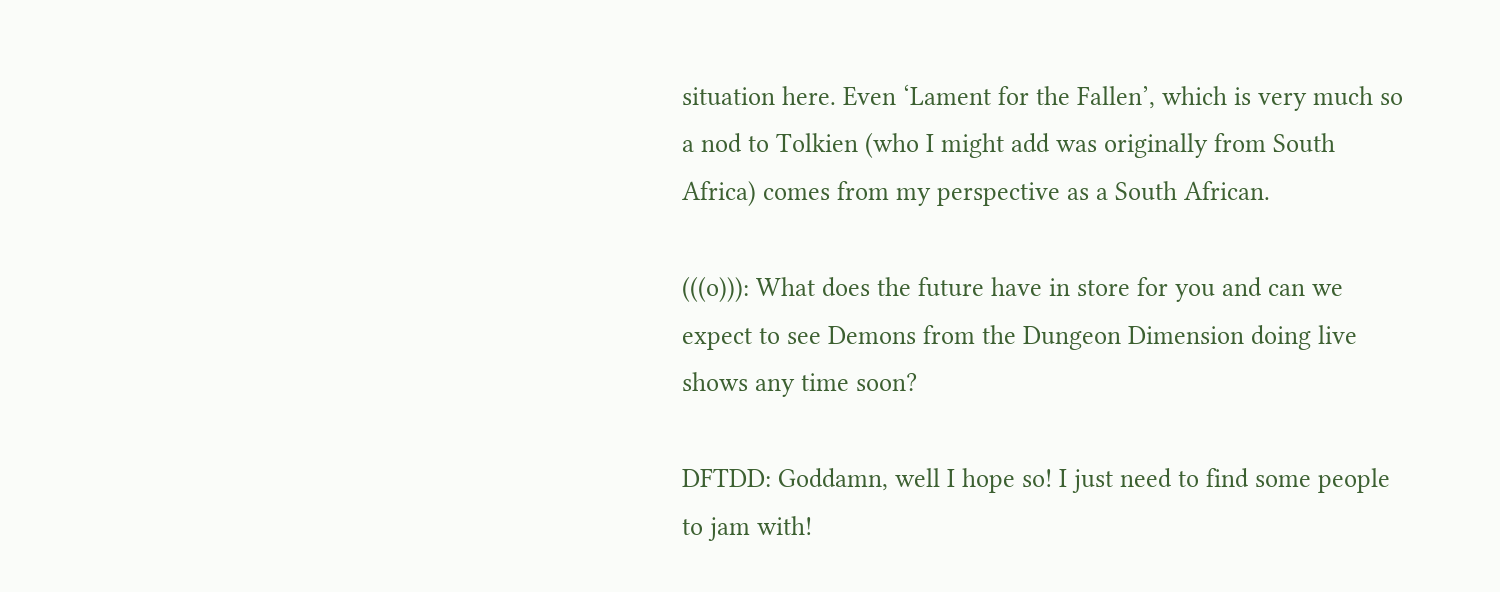situation here. Even ‘Lament for the Fallen’, which is very much so a nod to Tolkien (who I might add was originally from South Africa) comes from my perspective as a South African.

(((o))): What does the future have in store for you and can we expect to see Demons from the Dungeon Dimension doing live shows any time soon?

DFTDD: Goddamn, well I hope so! I just need to find some people to jam with!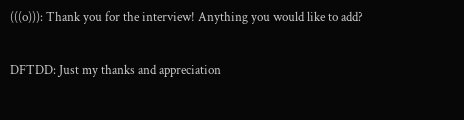(((o))): Thank you for the interview! Anything you would like to add?

DFTDD: Just my thanks and appreciation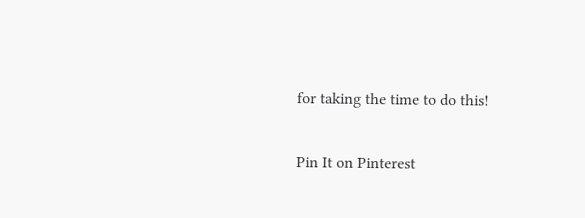for taking the time to do this!

Pin It on Pinterest